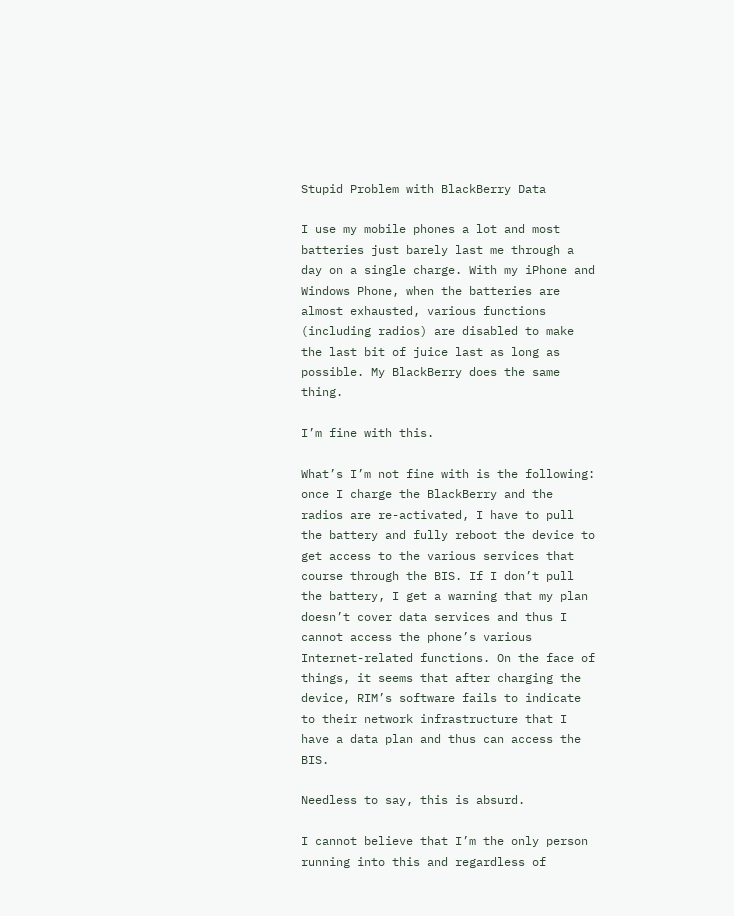Stupid Problem with BlackBerry Data

I use my mobile phones a lot and most batteries just barely last me through a day on a single charge. With my iPhone and Windows Phone, when the batteries are almost exhausted, various functions (including radios) are disabled to make the last bit of juice last as long as possible. My BlackBerry does the same thing.

I’m fine with this.

What’s I’m not fine with is the following: once I charge the BlackBerry and the radios are re-activated, I have to pull the battery and fully reboot the device to get access to the various services that course through the BIS. If I don’t pull the battery, I get a warning that my plan doesn’t cover data services and thus I cannot access the phone’s various Internet-related functions. On the face of things, it seems that after charging the device, RIM’s software fails to indicate to their network infrastructure that I have a data plan and thus can access the BIS.

Needless to say, this is absurd.

I cannot believe that I’m the only person running into this and regardless of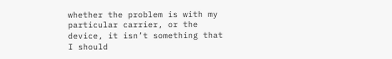whether the problem is with my particular carrier, or the device, it isn’t something that I should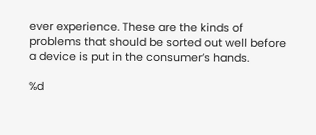ever experience. These are the kinds of problems that should be sorted out well before a device is put in the consumer’s hands.

%d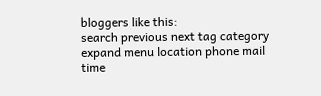bloggers like this:
search previous next tag category expand menu location phone mail time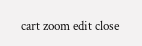cart zoom edit close